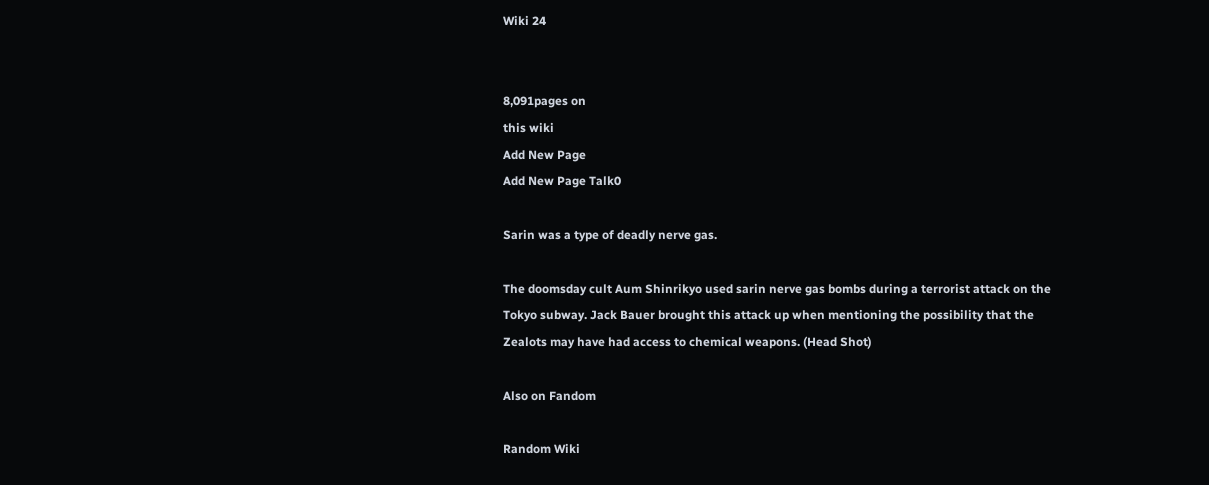Wiki 24


8,091pages on
this wiki
Add New Page
Add New Page Talk0

Sarin was a type of deadly nerve gas.

The doomsday cult Aum Shinrikyo used sarin nerve gas bombs during a terrorist attack on the Tokyo subway. Jack Bauer brought this attack up when mentioning the possibility that the Zealots may have had access to chemical weapons. (Head Shot)

Also on Fandom

Random Wiki